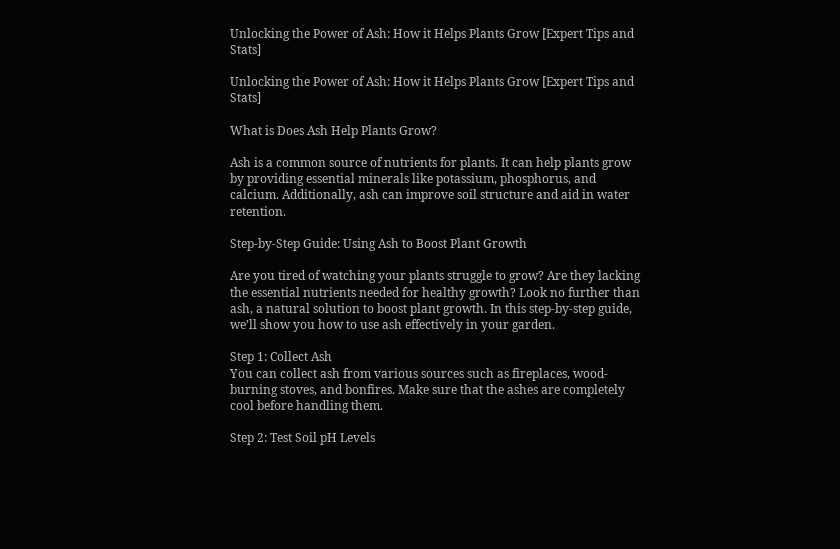Unlocking the Power of Ash: How it Helps Plants Grow [Expert Tips and Stats]

Unlocking the Power of Ash: How it Helps Plants Grow [Expert Tips and Stats]

What is Does Ash Help Plants Grow?

Ash is a common source of nutrients for plants. It can help plants grow by providing essential minerals like potassium, phosphorus, and calcium. Additionally, ash can improve soil structure and aid in water retention.

Step-by-Step Guide: Using Ash to Boost Plant Growth

Are you tired of watching your plants struggle to grow? Are they lacking the essential nutrients needed for healthy growth? Look no further than ash, a natural solution to boost plant growth. In this step-by-step guide, we’ll show you how to use ash effectively in your garden.

Step 1: Collect Ash
You can collect ash from various sources such as fireplaces, wood-burning stoves, and bonfires. Make sure that the ashes are completely cool before handling them.

Step 2: Test Soil pH Levels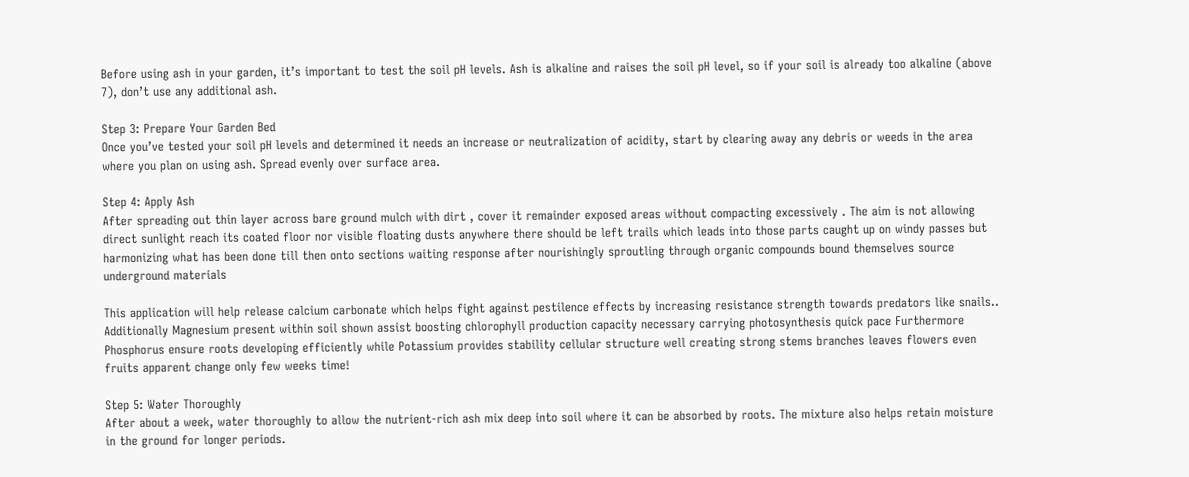Before using ash in your garden, it’s important to test the soil pH levels. Ash is alkaline and raises the soil pH level, so if your soil is already too alkaline (above 7), don’t use any additional ash.

Step 3: Prepare Your Garden Bed
Once you’ve tested your soil pH levels and determined it needs an increase or neutralization of acidity, start by clearing away any debris or weeds in the area where you plan on using ash. Spread evenly over surface area.

Step 4: Apply Ash
After spreading out thin layer across bare ground mulch with dirt , cover it remainder exposed areas without compacting excessively . The aim is not allowing direct sunlight reach its coated floor nor visible floating dusts anywhere there should be left trails which leads into those parts caught up on windy passes but harmonizing what has been done till then onto sections waiting response after nourishingly sproutling through organic compounds bound themselves source underground materials

This application will help release calcium carbonate which helps fight against pestilence effects by increasing resistance strength towards predators like snails.. Additionally Magnesium present within soil shown assist boosting chlorophyll production capacity necessary carrying photosynthesis quick pace Furthermore Phosphorus ensure roots developing efficiently while Potassium provides stability cellular structure well creating strong stems branches leaves flowers even fruits apparent change only few weeks time!

Step 5: Water Thoroughly
After about a week, water thoroughly to allow the nutrient-rich ash mix deep into soil where it can be absorbed by roots. The mixture also helps retain moisture in the ground for longer periods.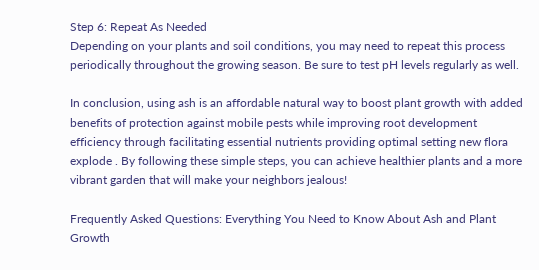Step 6: Repeat As Needed
Depending on your plants and soil conditions, you may need to repeat this process periodically throughout the growing season. Be sure to test pH levels regularly as well.

In conclusion, using ash is an affordable natural way to boost plant growth with added benefits of protection against mobile pests while improving root development efficiency through facilitating essential nutrients providing optimal setting new flora explode . By following these simple steps, you can achieve healthier plants and a more vibrant garden that will make your neighbors jealous!

Frequently Asked Questions: Everything You Need to Know About Ash and Plant Growth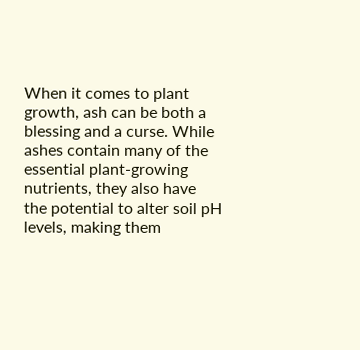When it comes to plant growth, ash can be both a blessing and a curse. While ashes contain many of the essential plant-growing nutrients, they also have the potential to alter soil pH levels, making them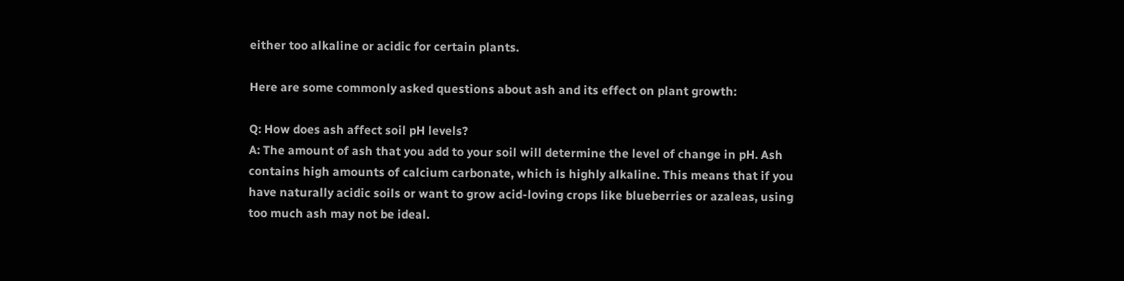either too alkaline or acidic for certain plants.

Here are some commonly asked questions about ash and its effect on plant growth:

Q: How does ash affect soil pH levels?
A: The amount of ash that you add to your soil will determine the level of change in pH. Ash contains high amounts of calcium carbonate, which is highly alkaline. This means that if you have naturally acidic soils or want to grow acid-loving crops like blueberries or azaleas, using too much ash may not be ideal.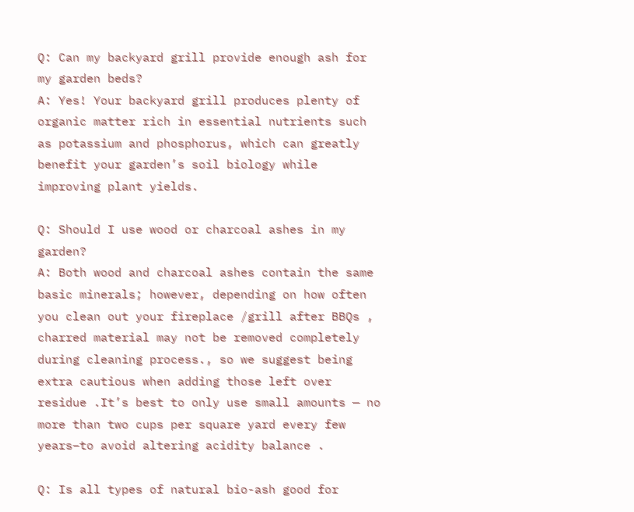Q: Can my backyard grill provide enough ash for my garden beds?
A: Yes! Your backyard grill produces plenty of organic matter rich in essential nutrients such as potassium and phosphorus, which can greatly benefit your garden’s soil biology while improving plant yields.

Q: Should I use wood or charcoal ashes in my garden?
A: Both wood and charcoal ashes contain the same basic minerals; however, depending on how often you clean out your fireplace /grill after BBQs , charred material may not be removed completely during cleaning process., so we suggest being extra cautious when adding those left over residue .It’s best to only use small amounts — no more than two cups per square yard every few years–to avoid altering acidity balance .

Q: Is all types of natural bio-ash good for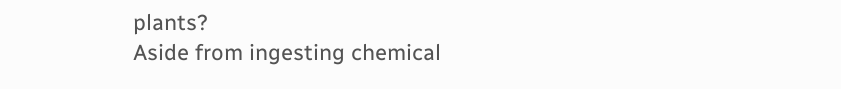plants?
Aside from ingesting chemical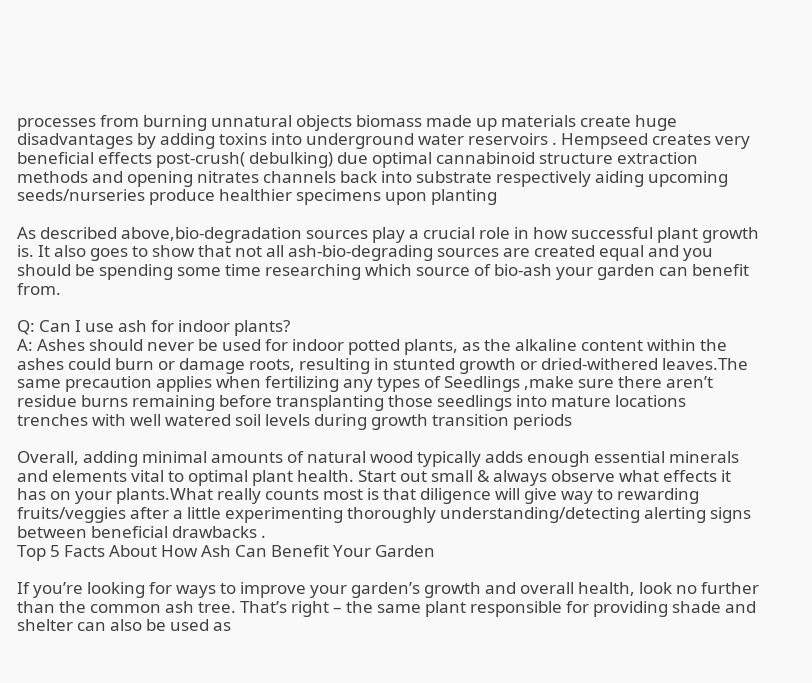processes from burning unnatural objects biomass made up materials create huge disadvantages by adding toxins into underground water reservoirs . Hempseed creates very beneficial effects post-crush( debulking) due optimal cannabinoid structure extraction methods and opening nitrates channels back into substrate respectively aiding upcoming seeds/nurseries produce healthier specimens upon planting

As described above,bio-degradation sources play a crucial role in how successful plant growth is. It also goes to show that not all ash-bio-degrading sources are created equal and you should be spending some time researching which source of bio-ash your garden can benefit from.

Q: Can I use ash for indoor plants?
A: Ashes should never be used for indoor potted plants, as the alkaline content within the ashes could burn or damage roots, resulting in stunted growth or dried-withered leaves.The same precaution applies when fertilizing any types of Seedlings ,make sure there aren’t residue burns remaining before transplanting those seedlings into mature locations trenches with well watered soil levels during growth transition periods

Overall, adding minimal amounts of natural wood typically adds enough essential minerals and elements vital to optimal plant health. Start out small & always observe what effects it has on your plants.What really counts most is that diligence will give way to rewarding fruits/veggies after a little experimenting thoroughly understanding/detecting alerting signs between beneficial drawbacks .
Top 5 Facts About How Ash Can Benefit Your Garden

If you’re looking for ways to improve your garden’s growth and overall health, look no further than the common ash tree. That’s right – the same plant responsible for providing shade and shelter can also be used as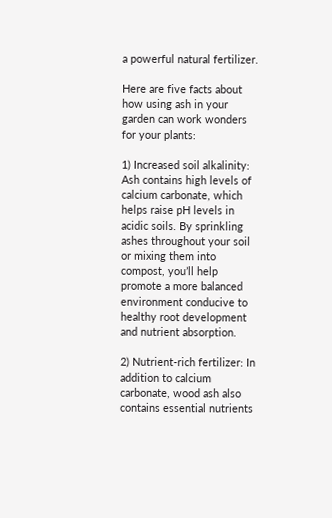a powerful natural fertilizer.

Here are five facts about how using ash in your garden can work wonders for your plants:

1) Increased soil alkalinity: Ash contains high levels of calcium carbonate, which helps raise pH levels in acidic soils. By sprinkling ashes throughout your soil or mixing them into compost, you’ll help promote a more balanced environment conducive to healthy root development and nutrient absorption.

2) Nutrient-rich fertilizer: In addition to calcium carbonate, wood ash also contains essential nutrients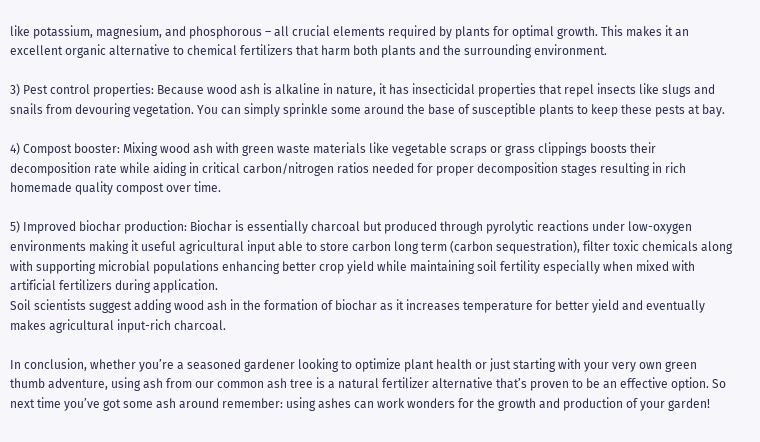like potassium, magnesium, and phosphorous – all crucial elements required by plants for optimal growth. This makes it an excellent organic alternative to chemical fertilizers that harm both plants and the surrounding environment.

3) Pest control properties: Because wood ash is alkaline in nature, it has insecticidal properties that repel insects like slugs and snails from devouring vegetation. You can simply sprinkle some around the base of susceptible plants to keep these pests at bay.

4) Compost booster: Mixing wood ash with green waste materials like vegetable scraps or grass clippings boosts their decomposition rate while aiding in critical carbon/nitrogen ratios needed for proper decomposition stages resulting in rich homemade quality compost over time.

5) Improved biochar production: Biochar is essentially charcoal but produced through pyrolytic reactions under low-oxygen environments making it useful agricultural input able to store carbon long term (carbon sequestration), filter toxic chemicals along with supporting microbial populations enhancing better crop yield while maintaining soil fertility especially when mixed with artificial fertilizers during application.
Soil scientists suggest adding wood ash in the formation of biochar as it increases temperature for better yield and eventually makes agricultural input-rich charcoal.

In conclusion, whether you’re a seasoned gardener looking to optimize plant health or just starting with your very own green thumb adventure, using ash from our common ash tree is a natural fertilizer alternative that’s proven to be an effective option. So next time you’ve got some ash around remember: using ashes can work wonders for the growth and production of your garden!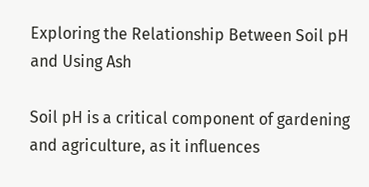Exploring the Relationship Between Soil pH and Using Ash

Soil pH is a critical component of gardening and agriculture, as it influences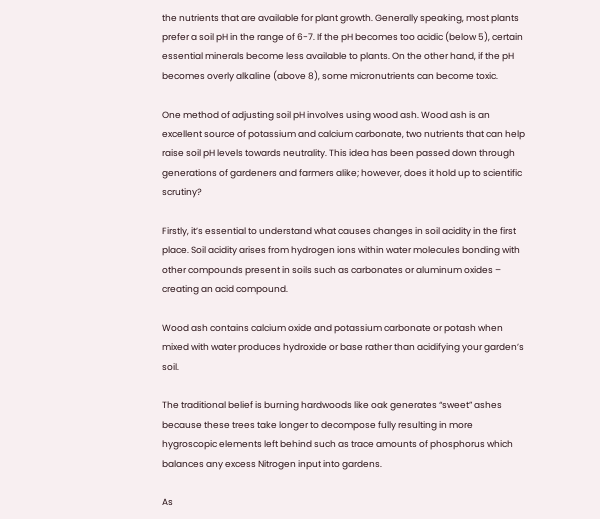the nutrients that are available for plant growth. Generally speaking, most plants prefer a soil pH in the range of 6-7. If the pH becomes too acidic (below 5), certain essential minerals become less available to plants. On the other hand, if the pH becomes overly alkaline (above 8), some micronutrients can become toxic.

One method of adjusting soil pH involves using wood ash. Wood ash is an excellent source of potassium and calcium carbonate, two nutrients that can help raise soil pH levels towards neutrality. This idea has been passed down through generations of gardeners and farmers alike; however, does it hold up to scientific scrutiny?

Firstly, it’s essential to understand what causes changes in soil acidity in the first place. Soil acidity arises from hydrogen ions within water molecules bonding with other compounds present in soils such as carbonates or aluminum oxides – creating an acid compound.

Wood ash contains calcium oxide and potassium carbonate or potash when mixed with water produces hydroxide or base rather than acidifying your garden’s soil.

The traditional belief is burning hardwoods like oak generates “sweet” ashes because these trees take longer to decompose fully resulting in more hygroscopic elements left behind such as trace amounts of phosphorus which balances any excess Nitrogen input into gardens.

As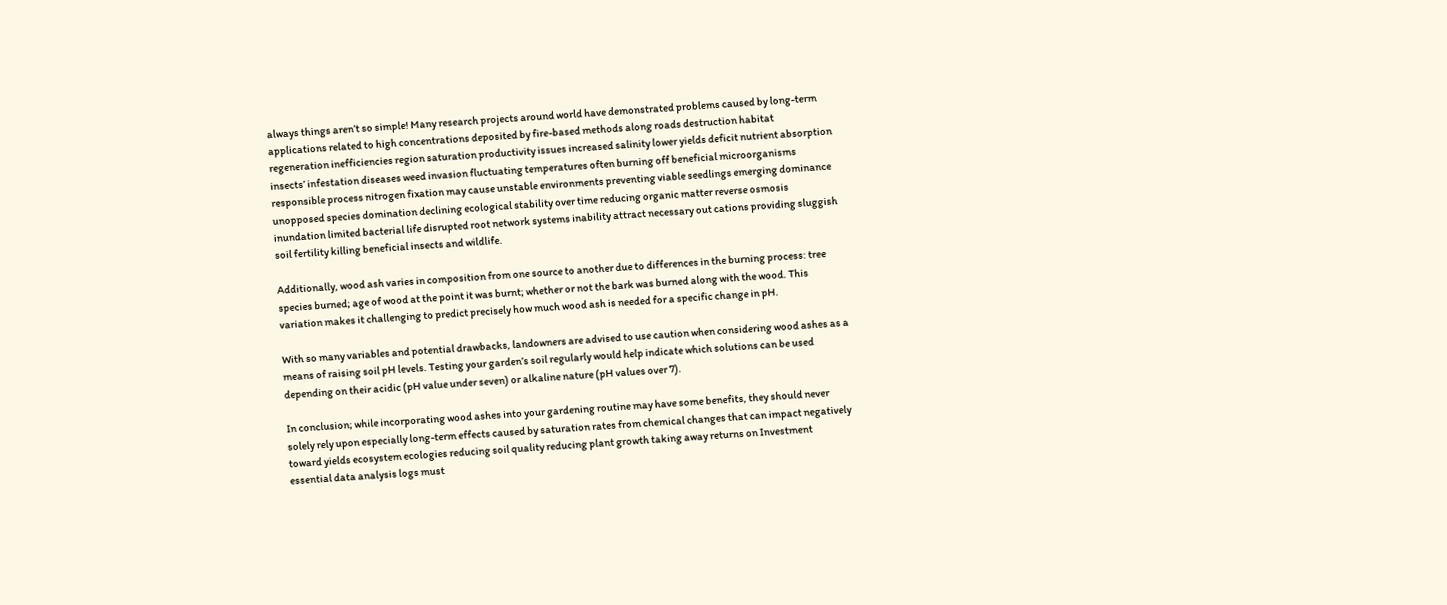always things aren’t so simple! Many research projects around world have demonstrated problems caused by long-term applications related to high concentrations deposited by fire-based methods along roads destruction habitat regeneration inefficiencies region saturation productivity issues increased salinity lower yields deficit nutrient absorption insects’ infestation diseases weed invasion fluctuating temperatures often burning off beneficial microorganisms responsible process nitrogen fixation may cause unstable environments preventing viable seedlings emerging dominance unopposed species domination declining ecological stability over time reducing organic matter reverse osmosis inundation limited bacterial life disrupted root network systems inability attract necessary out cations providing sluggish soil fertility killing beneficial insects and wildlife.

Additionally, wood ash varies in composition from one source to another due to differences in the burning process: tree species burned; age of wood at the point it was burnt; whether or not the bark was burned along with the wood. This variation makes it challenging to predict precisely how much wood ash is needed for a specific change in pH.

With so many variables and potential drawbacks, landowners are advised to use caution when considering wood ashes as a means of raising soil pH levels. Testing your garden’s soil regularly would help indicate which solutions can be used depending on their acidic (pH value under seven) or alkaline nature (pH values over 7).

In conclusion; while incorporating wood ashes into your gardening routine may have some benefits, they should never solely rely upon especially long-term effects caused by saturation rates from chemical changes that can impact negatively toward yields ecosystem ecologies reducing soil quality reducing plant growth taking away returns on Investment essential data analysis logs must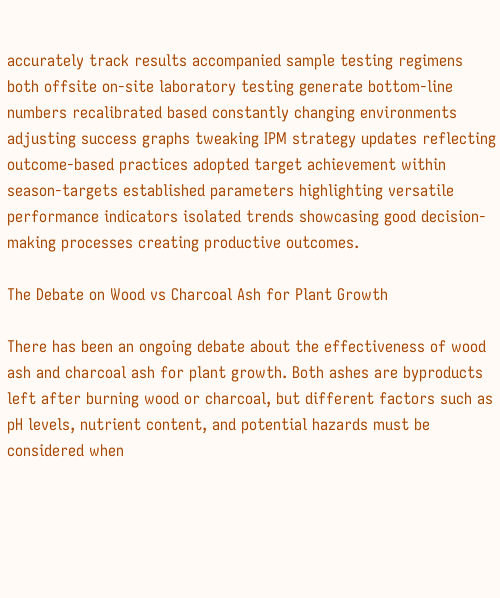accurately track results accompanied sample testing regimens both offsite on-site laboratory testing generate bottom-line numbers recalibrated based constantly changing environments adjusting success graphs tweaking IPM strategy updates reflecting outcome-based practices adopted target achievement within season-targets established parameters highlighting versatile performance indicators isolated trends showcasing good decision-making processes creating productive outcomes.

The Debate on Wood vs Charcoal Ash for Plant Growth

There has been an ongoing debate about the effectiveness of wood ash and charcoal ash for plant growth. Both ashes are byproducts left after burning wood or charcoal, but different factors such as pH levels, nutrient content, and potential hazards must be considered when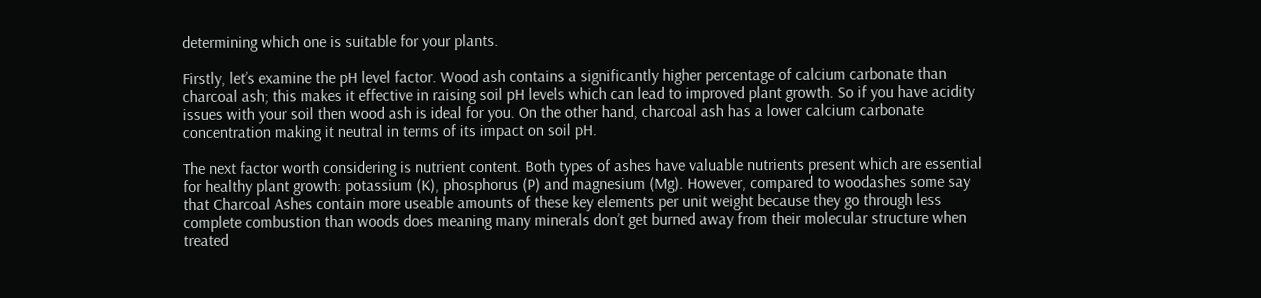determining which one is suitable for your plants.

Firstly, let’s examine the pH level factor. Wood ash contains a significantly higher percentage of calcium carbonate than charcoal ash; this makes it effective in raising soil pH levels which can lead to improved plant growth. So if you have acidity issues with your soil then wood ash is ideal for you. On the other hand, charcoal ash has a lower calcium carbonate concentration making it neutral in terms of its impact on soil pH.

The next factor worth considering is nutrient content. Both types of ashes have valuable nutrients present which are essential for healthy plant growth: potassium (K), phosphorus (P) and magnesium (Mg). However, compared to woodashes some say that Charcoal Ashes contain more useable amounts of these key elements per unit weight because they go through less complete combustion than woods does meaning many minerals don’t get burned away from their molecular structure when treated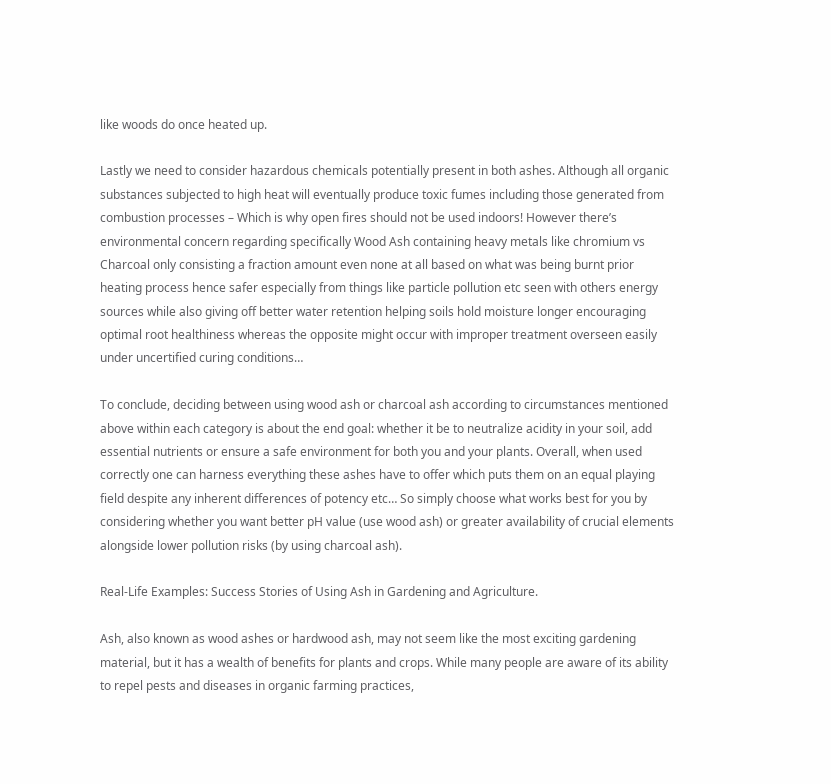like woods do once heated up.

Lastly we need to consider hazardous chemicals potentially present in both ashes. Although all organic substances subjected to high heat will eventually produce toxic fumes including those generated from combustion processes – Which is why open fires should not be used indoors! However there’s environmental concern regarding specifically Wood Ash containing heavy metals like chromium vs Charcoal only consisting a fraction amount even none at all based on what was being burnt prior heating process hence safer especially from things like particle pollution etc seen with others energy sources while also giving off better water retention helping soils hold moisture longer encouraging optimal root healthiness whereas the opposite might occur with improper treatment overseen easily under uncertified curing conditions…

To conclude, deciding between using wood ash or charcoal ash according to circumstances mentioned above within each category is about the end goal: whether it be to neutralize acidity in your soil, add essential nutrients or ensure a safe environment for both you and your plants. Overall, when used correctly one can harness everything these ashes have to offer which puts them on an equal playing field despite any inherent differences of potency etc… So simply choose what works best for you by considering whether you want better pH value (use wood ash) or greater availability of crucial elements alongside lower pollution risks (by using charcoal ash).

Real-Life Examples: Success Stories of Using Ash in Gardening and Agriculture.

Ash, also known as wood ashes or hardwood ash, may not seem like the most exciting gardening material, but it has a wealth of benefits for plants and crops. While many people are aware of its ability to repel pests and diseases in organic farming practices,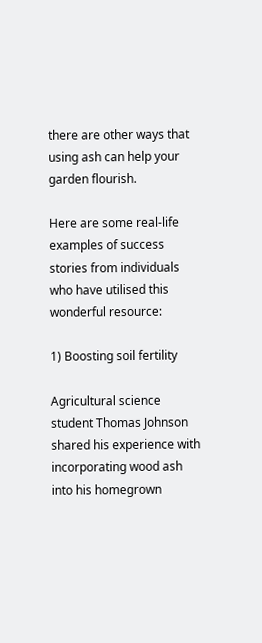there are other ways that using ash can help your garden flourish.

Here are some real-life examples of success stories from individuals who have utilised this wonderful resource:

1) Boosting soil fertility

Agricultural science student Thomas Johnson shared his experience with incorporating wood ash into his homegrown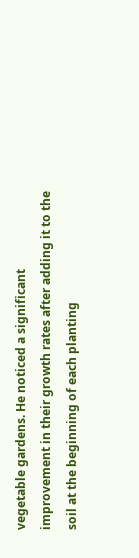vegetable gardens. He noticed a significant improvement in their growth rates after adding it to the soil at the beginning of each planting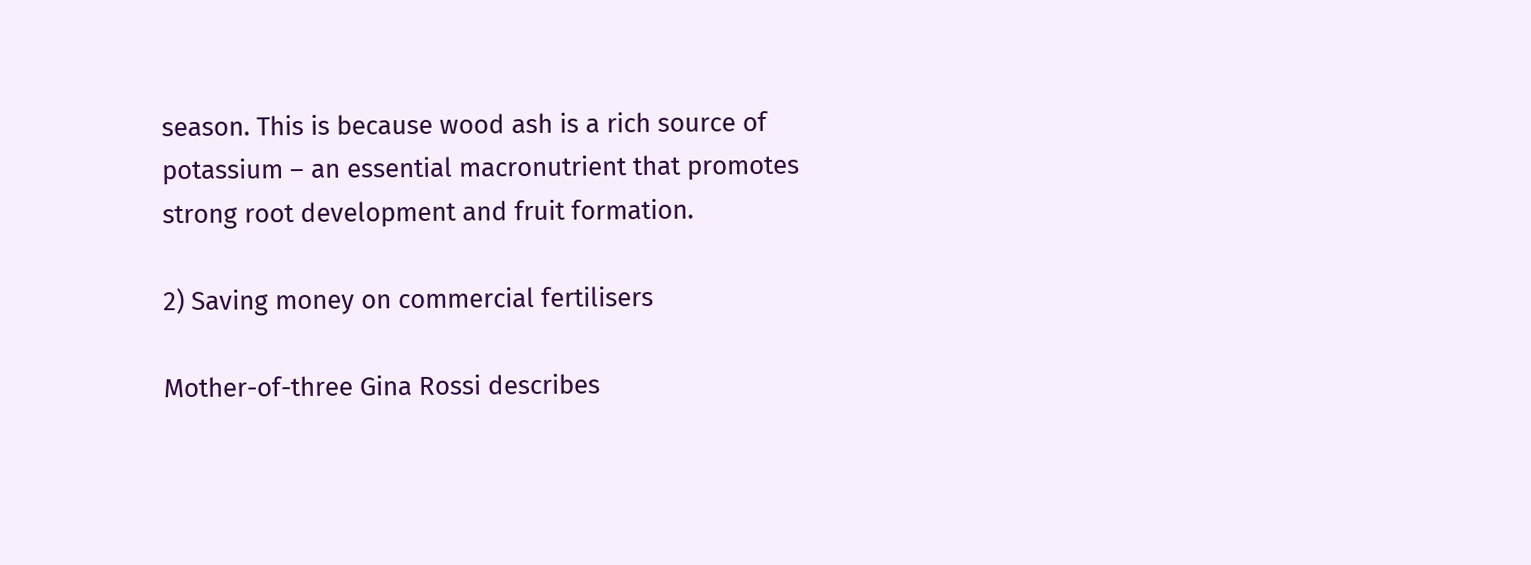season. This is because wood ash is a rich source of potassium – an essential macronutrient that promotes strong root development and fruit formation.

2) Saving money on commercial fertilisers

Mother-of-three Gina Rossi describes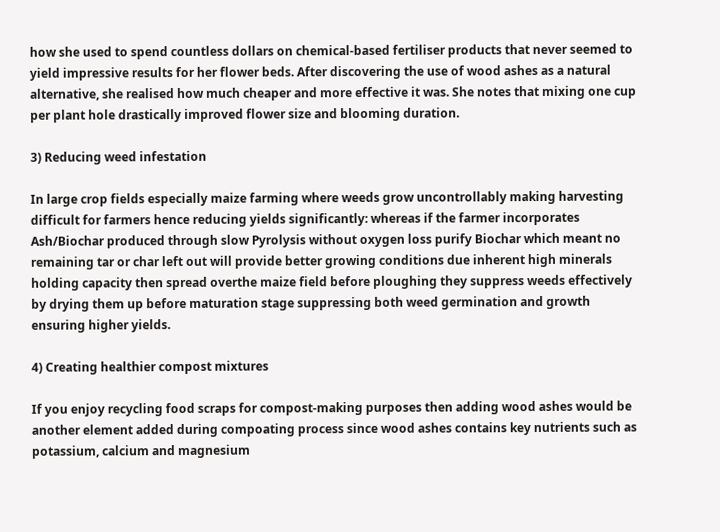how she used to spend countless dollars on chemical-based fertiliser products that never seemed to yield impressive results for her flower beds. After discovering the use of wood ashes as a natural alternative, she realised how much cheaper and more effective it was. She notes that mixing one cup per plant hole drastically improved flower size and blooming duration.

3) Reducing weed infestation

In large crop fields especially maize farming where weeds grow uncontrollably making harvesting difficult for farmers hence reducing yields significantly: whereas if the farmer incorporates Ash/Biochar produced through slow Pyrolysis without oxygen loss purify Biochar which meant no remaining tar or char left out will provide better growing conditions due inherent high minerals holding capacity then spread overthe maize field before ploughing they suppress weeds effectively by drying them up before maturation stage suppressing both weed germination and growth ensuring higher yields.

4) Creating healthier compost mixtures

If you enjoy recycling food scraps for compost-making purposes then adding wood ashes would be another element added during compoating process since wood ashes contains key nutrients such as potassium, calcium and magnesium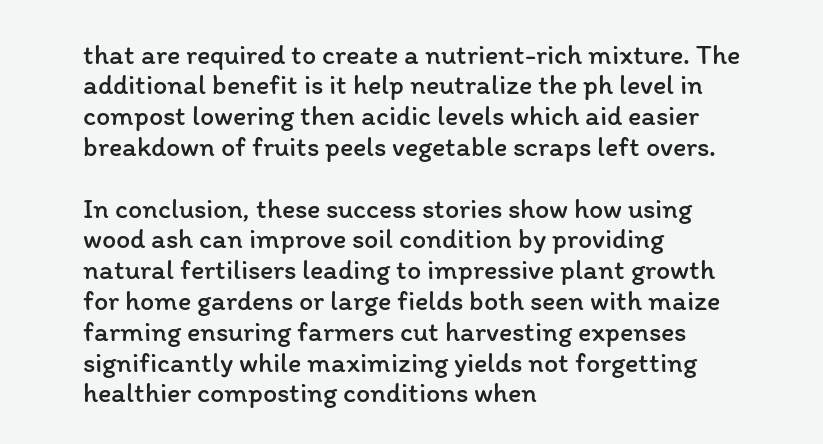that are required to create a nutrient-rich mixture. The additional benefit is it help neutralize the ph level in compost lowering then acidic levels which aid easier breakdown of fruits peels vegetable scraps left overs.

In conclusion, these success stories show how using wood ash can improve soil condition by providing natural fertilisers leading to impressive plant growth for home gardens or large fields both seen with maize farming ensuring farmers cut harvesting expenses significantly while maximizing yields not forgetting healthier composting conditions when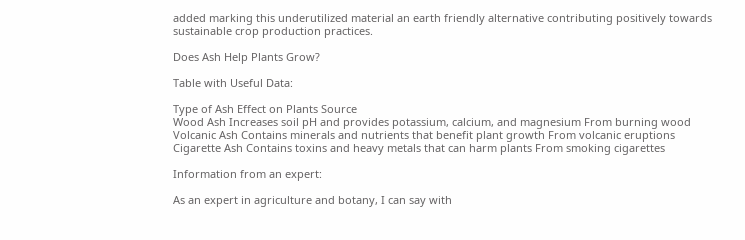added marking this underutilized material an earth friendly alternative contributing positively towards sustainable crop production practices.

Does Ash Help Plants Grow?

Table with Useful Data:

Type of Ash Effect on Plants Source
Wood Ash Increases soil pH and provides potassium, calcium, and magnesium From burning wood
Volcanic Ash Contains minerals and nutrients that benefit plant growth From volcanic eruptions
Cigarette Ash Contains toxins and heavy metals that can harm plants From smoking cigarettes

Information from an expert:

As an expert in agriculture and botany, I can say with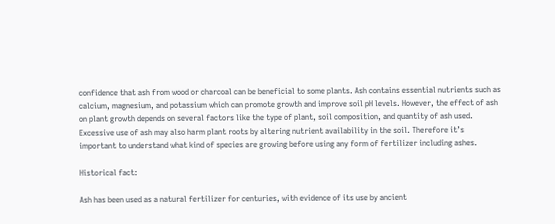confidence that ash from wood or charcoal can be beneficial to some plants. Ash contains essential nutrients such as calcium, magnesium, and potassium which can promote growth and improve soil pH levels. However, the effect of ash on plant growth depends on several factors like the type of plant, soil composition, and quantity of ash used. Excessive use of ash may also harm plant roots by altering nutrient availability in the soil. Therefore it’s important to understand what kind of species are growing before using any form of fertilizer including ashes.

Historical fact:

Ash has been used as a natural fertilizer for centuries, with evidence of its use by ancient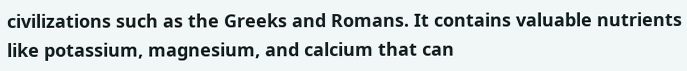civilizations such as the Greeks and Romans. It contains valuable nutrients like potassium, magnesium, and calcium that can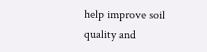help improve soil quality and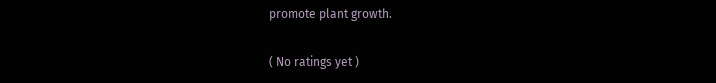promote plant growth.

( No ratings yet )